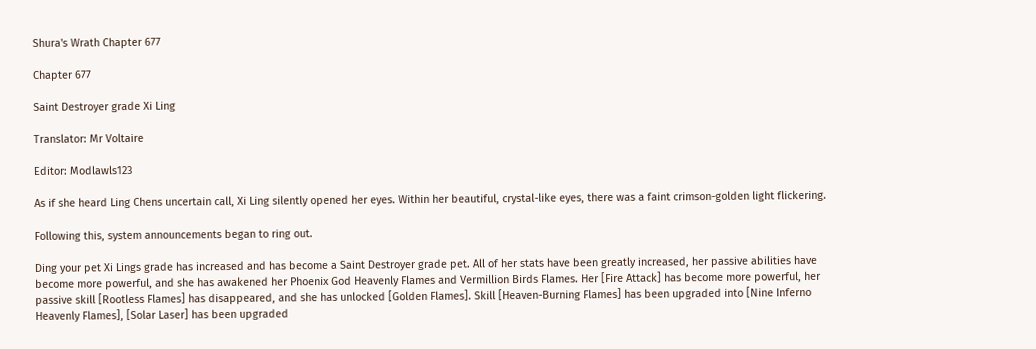Shura's Wrath Chapter 677

Chapter 677

Saint Destroyer grade Xi Ling

Translator: Mr Voltaire

Editor: Modlawls123

As if she heard Ling Chens uncertain call, Xi Ling silently opened her eyes. Within her beautiful, crystal-like eyes, there was a faint crimson-golden light flickering.

Following this, system announcements began to ring out.

Ding your pet Xi Lings grade has increased and has become a Saint Destroyer grade pet. All of her stats have been greatly increased, her passive abilities have become more powerful, and she has awakened her Phoenix God Heavenly Flames and Vermillion Birds Flames. Her [Fire Attack] has become more powerful, her passive skill [Rootless Flames] has disappeared, and she has unlocked [Golden Flames]. Skill [Heaven-Burning Flames] has been upgraded into [Nine Inferno Heavenly Flames], [Solar Laser] has been upgraded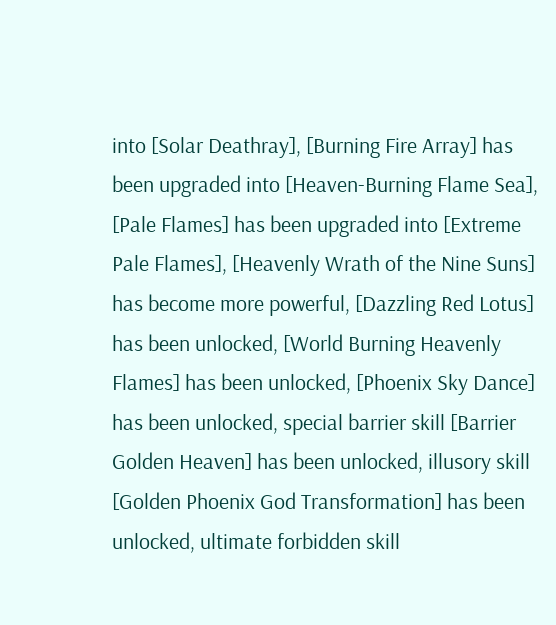into [Solar Deathray], [Burning Fire Array] has been upgraded into [Heaven-Burning Flame Sea], [Pale Flames] has been upgraded into [Extreme Pale Flames], [Heavenly Wrath of the Nine Suns] has become more powerful, [Dazzling Red Lotus] has been unlocked, [World Burning Heavenly Flames] has been unlocked, [Phoenix Sky Dance] has been unlocked, special barrier skill [Barrier Golden Heaven] has been unlocked, illusory skill [Golden Phoenix God Transformation] has been unlocked, ultimate forbidden skill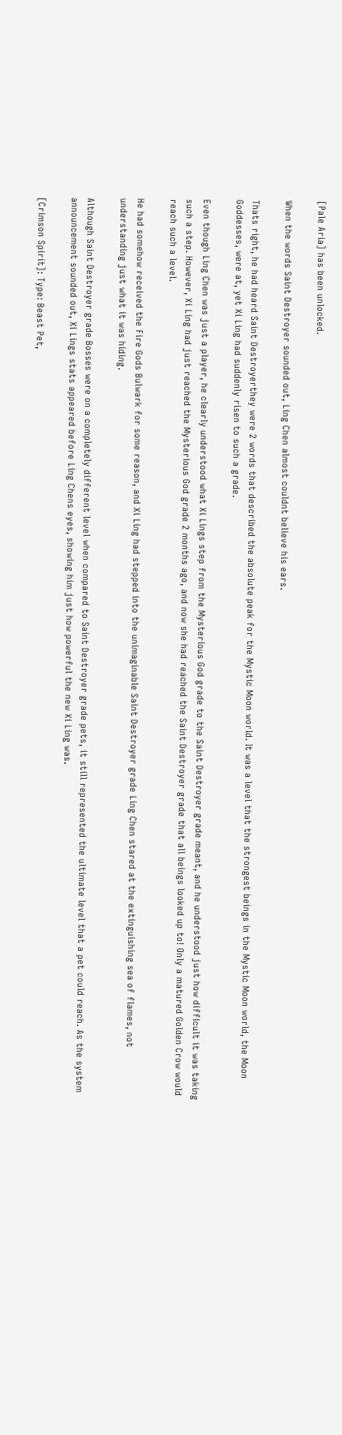[Pale Aria] has been unlocked.

When the words Saint Destroyer sounded out, Ling Chen almost couldnt believe his ears.

Thats right, he had heard Saint Destroyerthey were 2 words that described the absolute peak for the Mystic Moon world. It was a level that the strongest beings in the Mystic Moon world, the Moon Goddesses, were at, yet Xi Ling had suddenly risen to such a grade.

Even though Ling Chen was just a player, he clearly understood what Xi Lings step from the Mysterious God grade to the Saint Destroyer grade meant, and he understood just how difficult it was taking such a step. However, Xi Ling had just reached the Mysterious God grade 2 months ago, and now she had reached the Saint Destroyer grade that all beings looked up to! Only a matured Golden Crow would reach such a level.

He had somehow received the Fire Gods Bulwark for some reason, and Xi Ling had stepped into the unimaginable Saint Destroyer grade Ling Chen stared at the extinguishing sea of flames, not understanding just what it was hiding.

Although Saint Destroyer grade Bosses were on a completely different level when compared to Saint Destroyer grade pets, it still represented the ultimate level that a pet could reach. As the system announcement sounded out, Xi Lings stats appeared before Ling Chens eyes, showing him just how powerful the new Xi Ling was.

[Crimson Spirit]: Type: Beast Pet,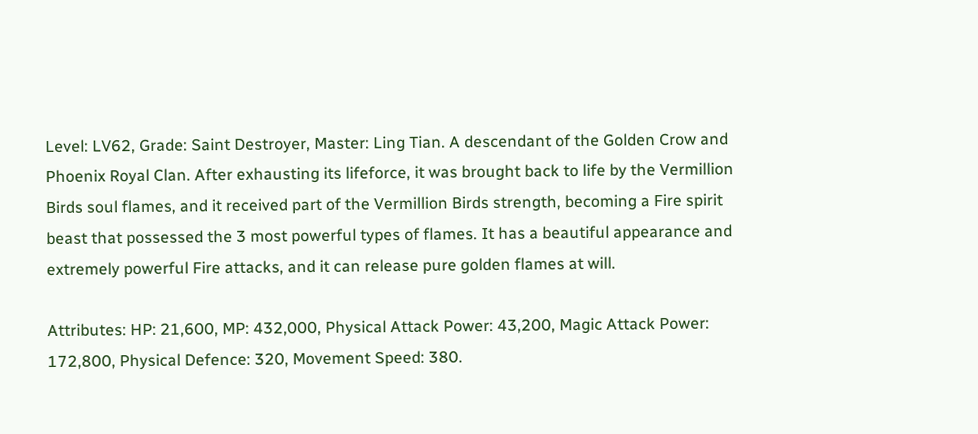Level: LV62, Grade: Saint Destroyer, Master: Ling Tian. A descendant of the Golden Crow and Phoenix Royal Clan. After exhausting its lifeforce, it was brought back to life by the Vermillion Birds soul flames, and it received part of the Vermillion Birds strength, becoming a Fire spirit beast that possessed the 3 most powerful types of flames. It has a beautiful appearance and extremely powerful Fire attacks, and it can release pure golden flames at will.

Attributes: HP: 21,600, MP: 432,000, Physical Attack Power: 43,200, Magic Attack Power: 172,800, Physical Defence: 320, Movement Speed: 380.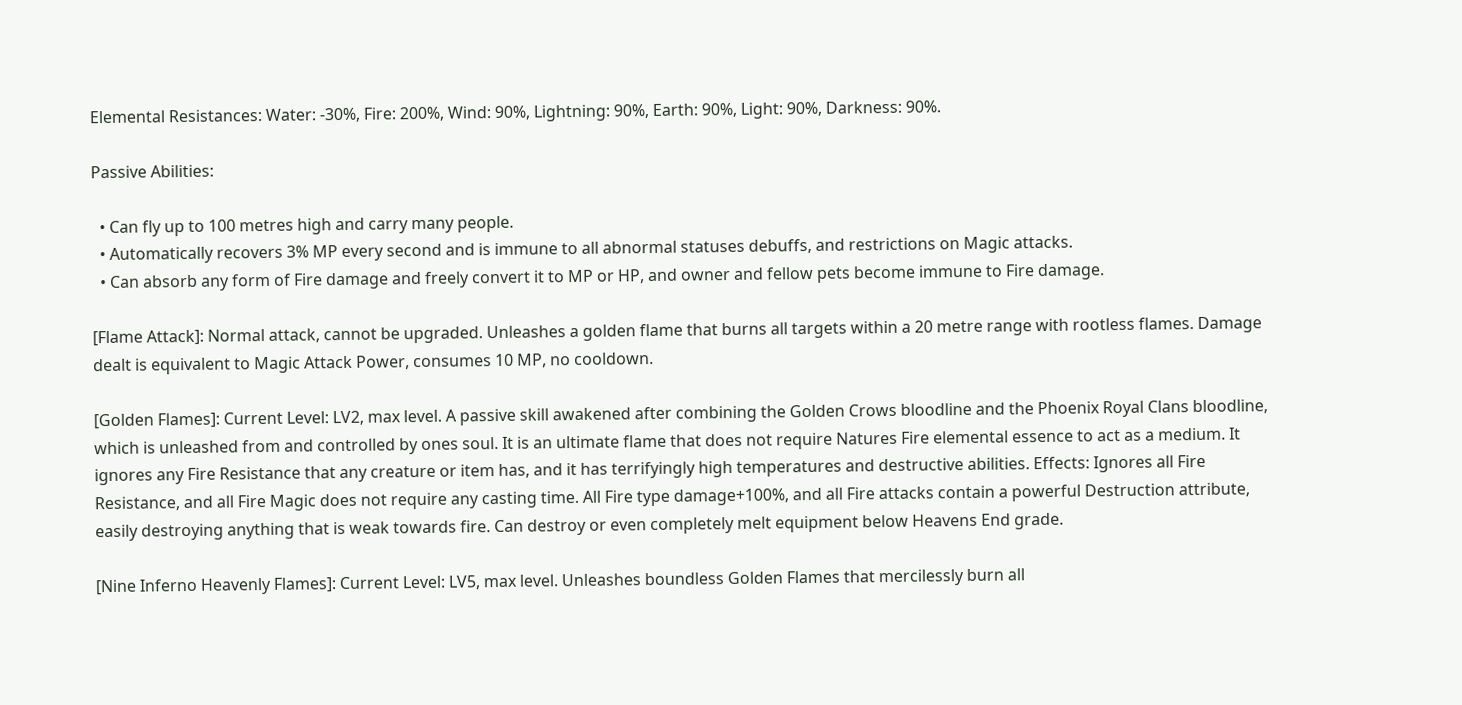Elemental Resistances: Water: -30%, Fire: 200%, Wind: 90%, Lightning: 90%, Earth: 90%, Light: 90%, Darkness: 90%.

Passive Abilities:

  • Can fly up to 100 metres high and carry many people.
  • Automatically recovers 3% MP every second and is immune to all abnormal statuses debuffs, and restrictions on Magic attacks.
  • Can absorb any form of Fire damage and freely convert it to MP or HP, and owner and fellow pets become immune to Fire damage.

[Flame Attack]: Normal attack, cannot be upgraded. Unleashes a golden flame that burns all targets within a 20 metre range with rootless flames. Damage dealt is equivalent to Magic Attack Power, consumes 10 MP, no cooldown.

[Golden Flames]: Current Level: LV2, max level. A passive skill awakened after combining the Golden Crows bloodline and the Phoenix Royal Clans bloodline, which is unleashed from and controlled by ones soul. It is an ultimate flame that does not require Natures Fire elemental essence to act as a medium. It ignores any Fire Resistance that any creature or item has, and it has terrifyingly high temperatures and destructive abilities. Effects: Ignores all Fire Resistance, and all Fire Magic does not require any casting time. All Fire type damage+100%, and all Fire attacks contain a powerful Destruction attribute, easily destroying anything that is weak towards fire. Can destroy or even completely melt equipment below Heavens End grade.

[Nine Inferno Heavenly Flames]: Current Level: LV5, max level. Unleashes boundless Golden Flames that mercilessly burn all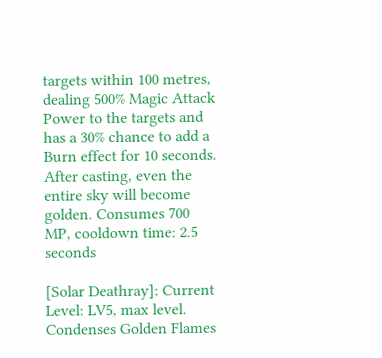targets within 100 metres, dealing 500% Magic Attack Power to the targets and has a 30% chance to add a Burn effect for 10 seconds. After casting, even the entire sky will become golden. Consumes 700 MP, cooldown time: 2.5 seconds

[Solar Deathray]: Current Level: LV5, max level. Condenses Golden Flames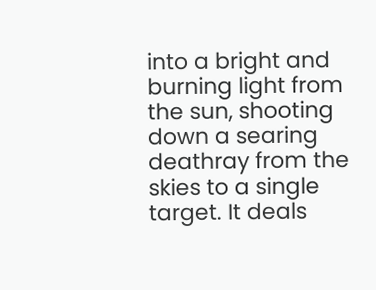into a bright and burning light from the sun, shooting down a searing deathray from the skies to a single target. It deals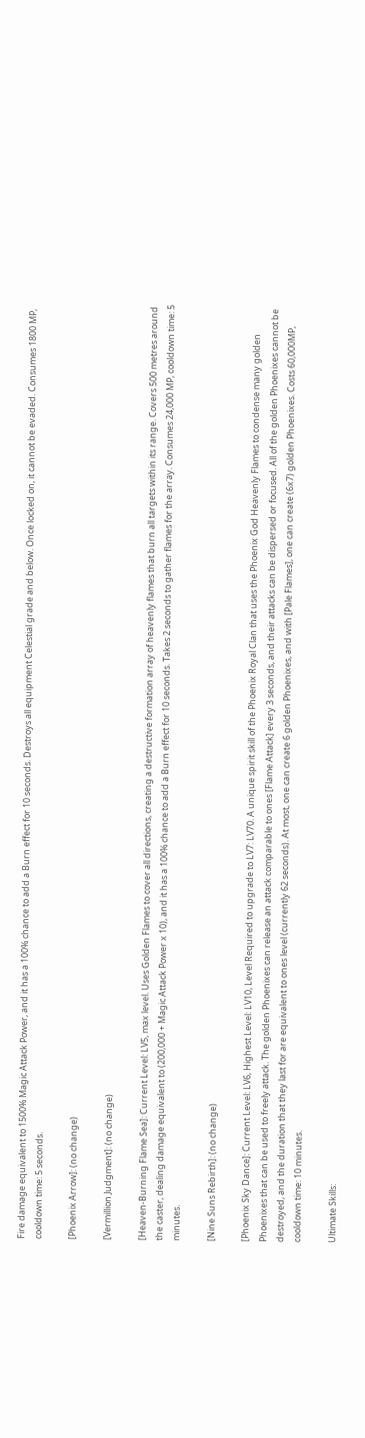Fire damage equivalent to 1500% Magic Attack Power, and it has a 100% chance to add a Burn effect for 10 seconds. Destroys all equipment Celestial grade and below. Once locked on, it cannot be evaded. Consumes 1800 MP, cooldown time: 5 seconds.

[Phoenix Arrow]: (no change)

[Vermillion Judgment]: (no change)

[Heaven-Burning Flame Sea]: Current Level: LV5, max level. Uses Golden Flames to cover all directions, creating a destructive formation array of heavenly flames that burn all targets within its range. Covers 500 metres around the caster, dealing damage equivalent to (200,000 + Magic Attack Power x 10), and it has a 100% chance to add a Burn effect for 10 seconds. Takes 2 seconds to gather flames for the array. Consumes 24,000 MP, cooldown time: 5 minutes.

[Nine Suns Rebirth]: (no change)

[Phoenix Sky Dance]: Current Level: LV6, Highest Level: LV10, Level Required to upgrade to LV7: LV70. A unique spirit skill of the Phoenix Royal Clan that uses the Phoenix God Heavenly Flames to condense many golden Phoenixes that can be used to freely attack. The golden Phoenixes can release an attack comparable to ones [Flame Attack] every 3 seconds, and their attacks can be dispersed or focused. All of the golden Phoenixes cannot be destroyed, and the duration that they last for are equivalent to ones level (currently 62 seconds). At most, one can create 6 golden Phoenixes, and with [Pale Flames], one can create (6x7) golden Phoenixes. Costs 60,000MP, cooldown time: 10 minutes.

Ultimate Skills: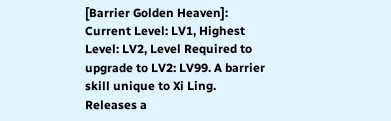[Barrier Golden Heaven]: Current Level: LV1, Highest Level: LV2, Level Required to upgrade to LV2: LV99. A barrier skill unique to Xi Ling. Releases a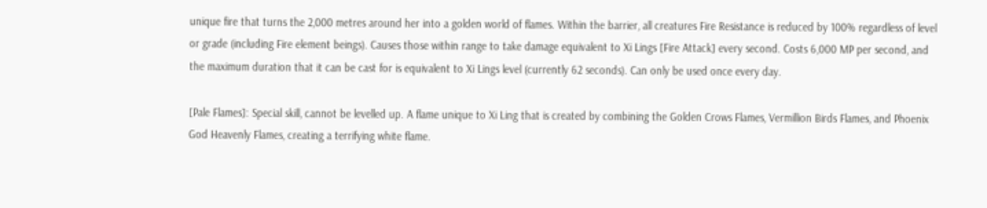unique fire that turns the 2,000 metres around her into a golden world of flames. Within the barrier, all creatures Fire Resistance is reduced by 100% regardless of level or grade (including Fire element beings). Causes those within range to take damage equivalent to Xi Lings [Fire Attack] every second. Costs 6,000 MP per second, and the maximum duration that it can be cast for is equivalent to Xi Lings level (currently 62 seconds). Can only be used once every day.

[Pale Flames]: Special skill, cannot be levelled up. A flame unique to Xi Ling that is created by combining the Golden Crows Flames, Vermillion Birds Flames, and Phoenix God Heavenly Flames, creating a terrifying white flame.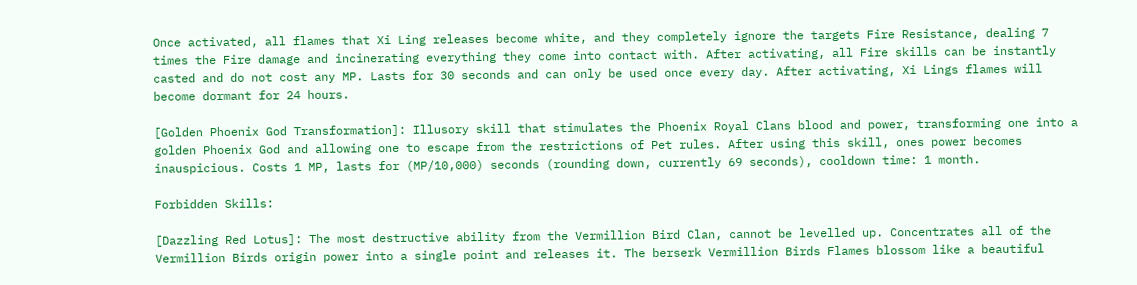Once activated, all flames that Xi Ling releases become white, and they completely ignore the targets Fire Resistance, dealing 7 times the Fire damage and incinerating everything they come into contact with. After activating, all Fire skills can be instantly casted and do not cost any MP. Lasts for 30 seconds and can only be used once every day. After activating, Xi Lings flames will become dormant for 24 hours.

[Golden Phoenix God Transformation]: Illusory skill that stimulates the Phoenix Royal Clans blood and power, transforming one into a golden Phoenix God and allowing one to escape from the restrictions of Pet rules. After using this skill, ones power becomes inauspicious. Costs 1 MP, lasts for (MP/10,000) seconds (rounding down, currently 69 seconds), cooldown time: 1 month.

Forbidden Skills:

[Dazzling Red Lotus]: The most destructive ability from the Vermillion Bird Clan, cannot be levelled up. Concentrates all of the Vermillion Birds origin power into a single point and releases it. The berserk Vermillion Birds Flames blossom like a beautiful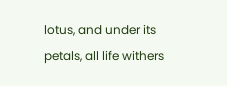lotus, and under its petals, all life withers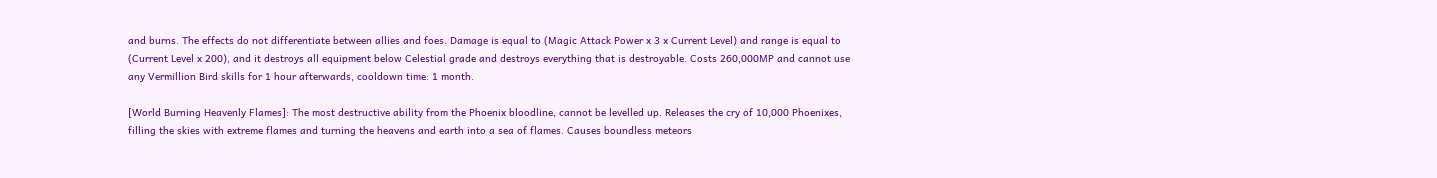and burns. The effects do not differentiate between allies and foes. Damage is equal to (Magic Attack Power x 3 x Current Level) and range is equal to (Current Level x 200), and it destroys all equipment below Celestial grade and destroys everything that is destroyable. Costs 260,000MP and cannot use any Vermillion Bird skills for 1 hour afterwards, cooldown time: 1 month.

[World Burning Heavenly Flames]: The most destructive ability from the Phoenix bloodline, cannot be levelled up. Releases the cry of 10,000 Phoenixes, filling the skies with extreme flames and turning the heavens and earth into a sea of flames. Causes boundless meteors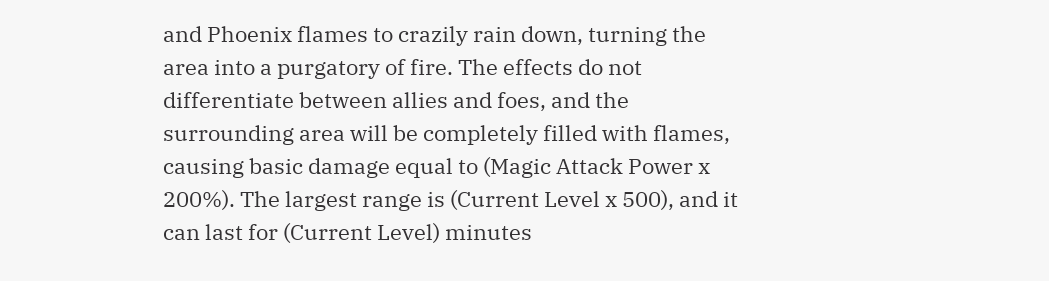and Phoenix flames to crazily rain down, turning the area into a purgatory of fire. The effects do not differentiate between allies and foes, and the surrounding area will be completely filled with flames, causing basic damage equal to (Magic Attack Power x 200%). The largest range is (Current Level x 500), and it can last for (Current Level) minutes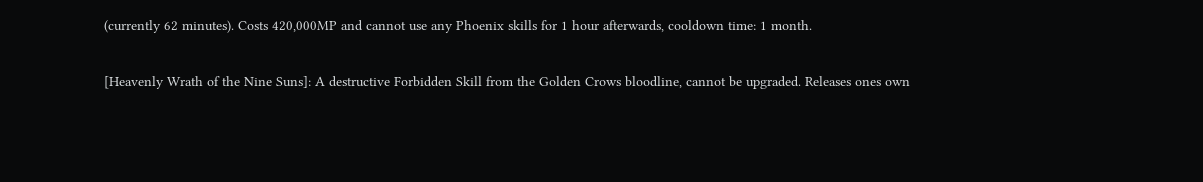(currently 62 minutes). Costs 420,000MP and cannot use any Phoenix skills for 1 hour afterwards, cooldown time: 1 month.

[Heavenly Wrath of the Nine Suns]: A destructive Forbidden Skill from the Golden Crows bloodline, cannot be upgraded. Releases ones own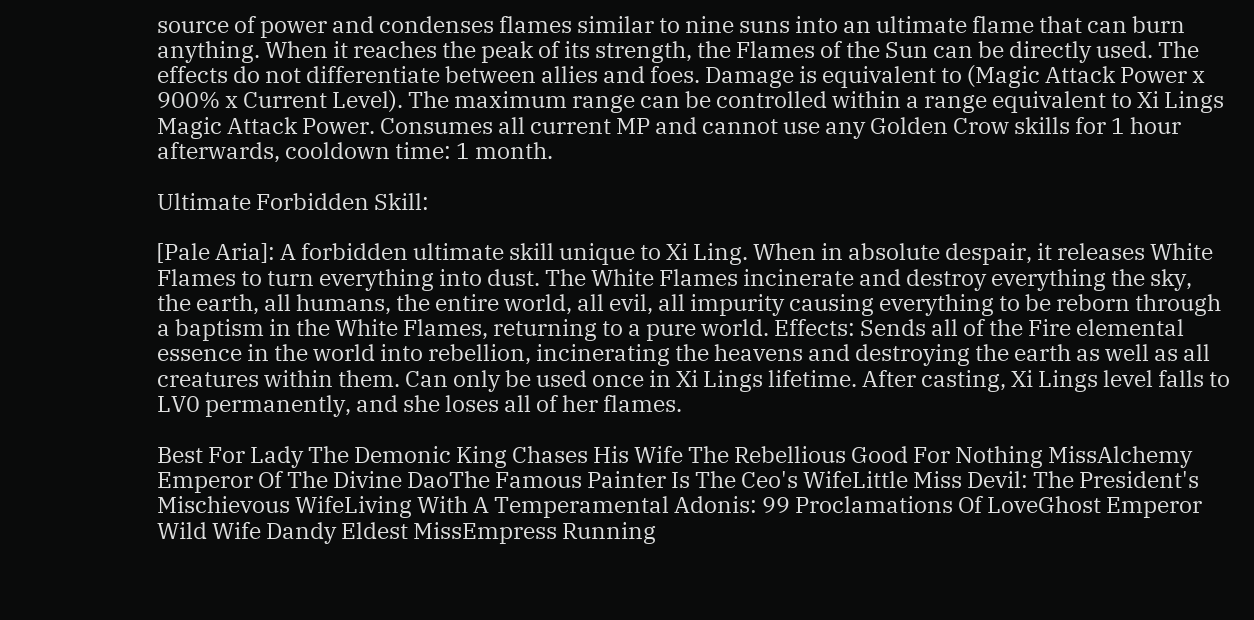source of power and condenses flames similar to nine suns into an ultimate flame that can burn anything. When it reaches the peak of its strength, the Flames of the Sun can be directly used. The effects do not differentiate between allies and foes. Damage is equivalent to (Magic Attack Power x 900% x Current Level). The maximum range can be controlled within a range equivalent to Xi Lings Magic Attack Power. Consumes all current MP and cannot use any Golden Crow skills for 1 hour afterwards, cooldown time: 1 month.

Ultimate Forbidden Skill:

[Pale Aria]: A forbidden ultimate skill unique to Xi Ling. When in absolute despair, it releases White Flames to turn everything into dust. The White Flames incinerate and destroy everything the sky, the earth, all humans, the entire world, all evil, all impurity causing everything to be reborn through a baptism in the White Flames, returning to a pure world. Effects: Sends all of the Fire elemental essence in the world into rebellion, incinerating the heavens and destroying the earth as well as all creatures within them. Can only be used once in Xi Lings lifetime. After casting, Xi Lings level falls to LV0 permanently, and she loses all of her flames.

Best For Lady The Demonic King Chases His Wife The Rebellious Good For Nothing MissAlchemy Emperor Of The Divine DaoThe Famous Painter Is The Ceo's WifeLittle Miss Devil: The President's Mischievous WifeLiving With A Temperamental Adonis: 99 Proclamations Of LoveGhost Emperor Wild Wife Dandy Eldest MissEmpress Running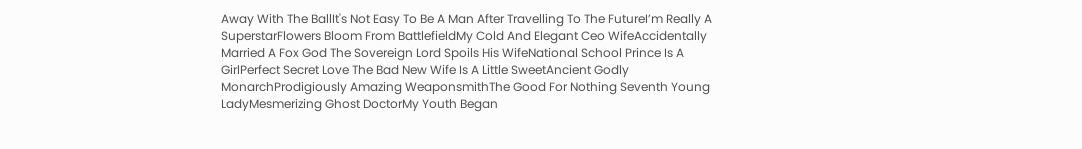Away With The BallIt's Not Easy To Be A Man After Travelling To The FutureI’m Really A SuperstarFlowers Bloom From BattlefieldMy Cold And Elegant Ceo WifeAccidentally Married A Fox God The Sovereign Lord Spoils His WifeNational School Prince Is A GirlPerfect Secret Love The Bad New Wife Is A Little SweetAncient Godly MonarchProdigiously Amazing WeaponsmithThe Good For Nothing Seventh Young LadyMesmerizing Ghost DoctorMy Youth Began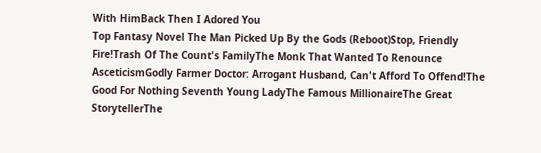With HimBack Then I Adored You
Top Fantasy Novel The Man Picked Up By the Gods (Reboot)Stop, Friendly Fire!Trash Of The Count's FamilyThe Monk That Wanted To Renounce AsceticismGodly Farmer Doctor: Arrogant Husband, Can't Afford To Offend!The Good For Nothing Seventh Young LadyThe Famous MillionaireThe Great StorytellerThe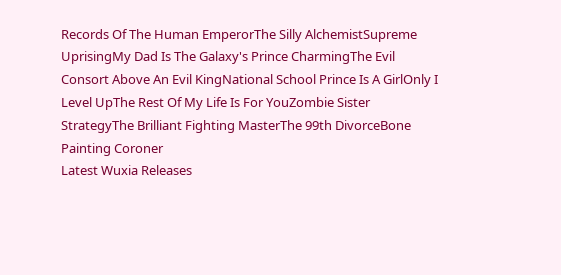Records Of The Human EmperorThe Silly AlchemistSupreme UprisingMy Dad Is The Galaxy's Prince CharmingThe Evil Consort Above An Evil KingNational School Prince Is A GirlOnly I Level UpThe Rest Of My Life Is For YouZombie Sister StrategyThe Brilliant Fighting MasterThe 99th DivorceBone Painting Coroner
Latest Wuxia Releases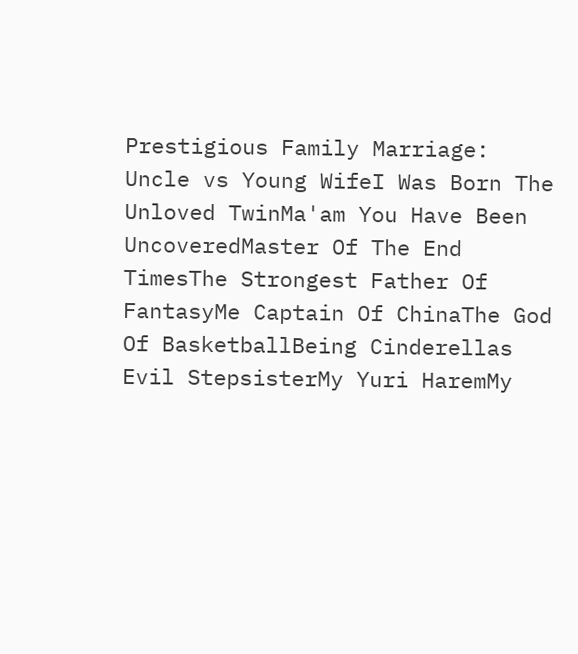Prestigious Family Marriage: Uncle vs Young WifeI Was Born The Unloved TwinMa'am You Have Been UncoveredMaster Of The End TimesThe Strongest Father Of FantasyMe Captain Of ChinaThe God Of BasketballBeing Cinderellas Evil StepsisterMy Yuri HaremMy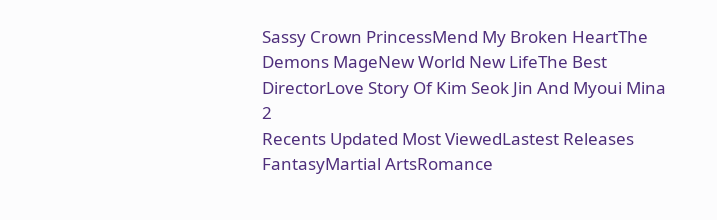Sassy Crown PrincessMend My Broken HeartThe Demons MageNew World New LifeThe Best DirectorLove Story Of Kim Seok Jin And Myoui Mina 2
Recents Updated Most ViewedLastest Releases
FantasyMartial ArtsRomance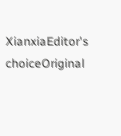XianxiaEditor's choiceOriginal